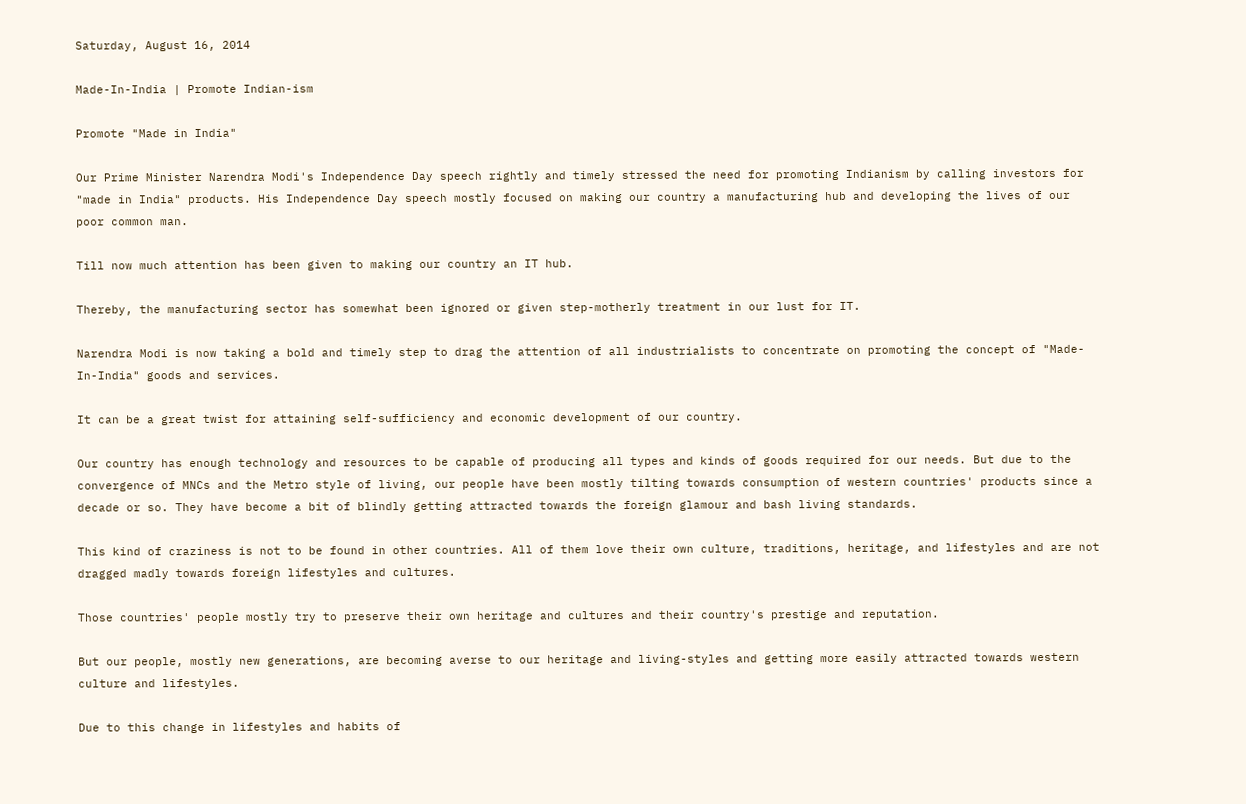Saturday, August 16, 2014

Made-In-India | Promote Indian-ism

Promote "Made in India"

Our Prime Minister Narendra Modi's Independence Day speech rightly and timely stressed the need for promoting Indianism by calling investors for "made in India" products. His Independence Day speech mostly focused on making our country a manufacturing hub and developing the lives of our poor common man.

Till now much attention has been given to making our country an IT hub.

Thereby, the manufacturing sector has somewhat been ignored or given step-motherly treatment in our lust for IT.

Narendra Modi is now taking a bold and timely step to drag the attention of all industrialists to concentrate on promoting the concept of "Made-In-India" goods and services.

It can be a great twist for attaining self-sufficiency and economic development of our country.

Our country has enough technology and resources to be capable of producing all types and kinds of goods required for our needs. But due to the convergence of MNCs and the Metro style of living, our people have been mostly tilting towards consumption of western countries' products since a decade or so. They have become a bit of blindly getting attracted towards the foreign glamour and bash living standards.

This kind of craziness is not to be found in other countries. All of them love their own culture, traditions, heritage, and lifestyles and are not dragged madly towards foreign lifestyles and cultures.

Those countries' people mostly try to preserve their own heritage and cultures and their country's prestige and reputation.

But our people, mostly new generations, are becoming averse to our heritage and living-styles and getting more easily attracted towards western culture and lifestyles.

Due to this change in lifestyles and habits of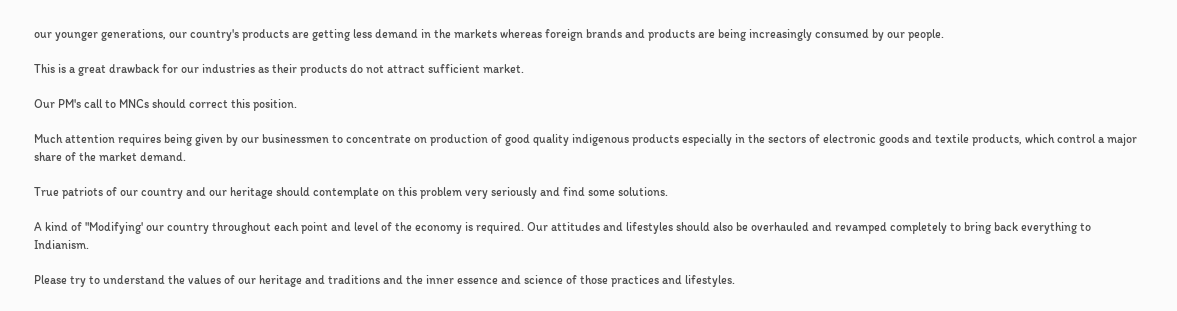our younger generations, our country's products are getting less demand in the markets whereas foreign brands and products are being increasingly consumed by our people.

This is a great drawback for our industries as their products do not attract sufficient market.

Our PM's call to MNCs should correct this position.

Much attention requires being given by our businessmen to concentrate on production of good quality indigenous products especially in the sectors of electronic goods and textile products, which control a major share of the market demand.

True patriots of our country and our heritage should contemplate on this problem very seriously and find some solutions.

A kind of "Modifying' our country throughout each point and level of the economy is required. Our attitudes and lifestyles should also be overhauled and revamped completely to bring back everything to Indianism.

Please try to understand the values of our heritage and traditions and the inner essence and science of those practices and lifestyles.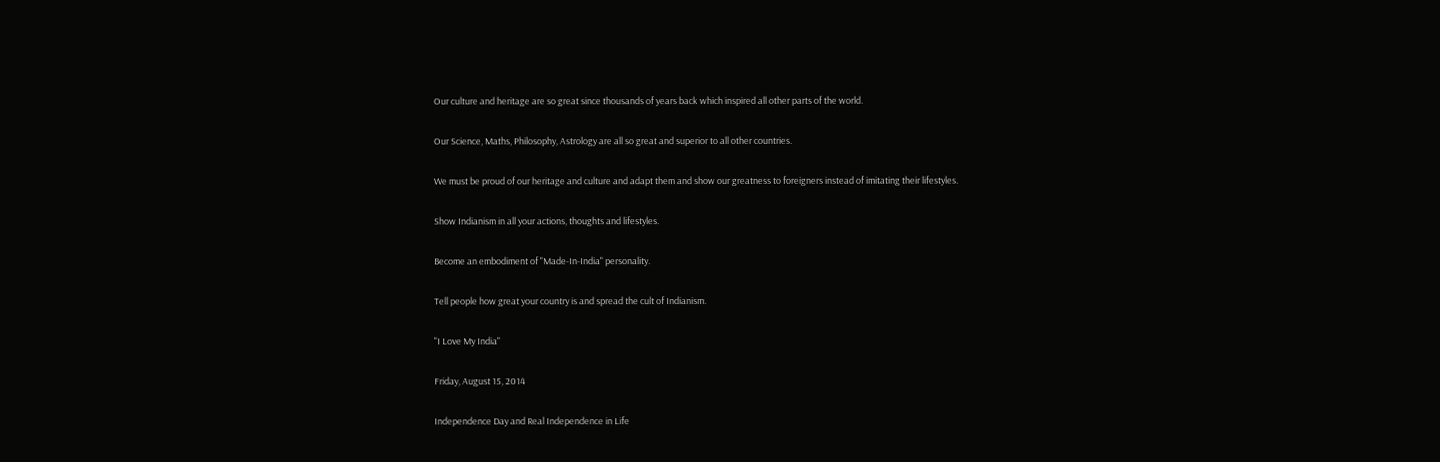Our culture and heritage are so great since thousands of years back which inspired all other parts of the world.

Our Science, Maths, Philosophy, Astrology are all so great and superior to all other countries.

We must be proud of our heritage and culture and adapt them and show our greatness to foreigners instead of imitating their lifestyles.

Show Indianism in all your actions, thoughts and lifestyles.

Become an embodiment of "Made-In-India" personality.

Tell people how great your country is and spread the cult of Indianism.

"I Love My India"

Friday, August 15, 2014

Independence Day and Real Independence in Life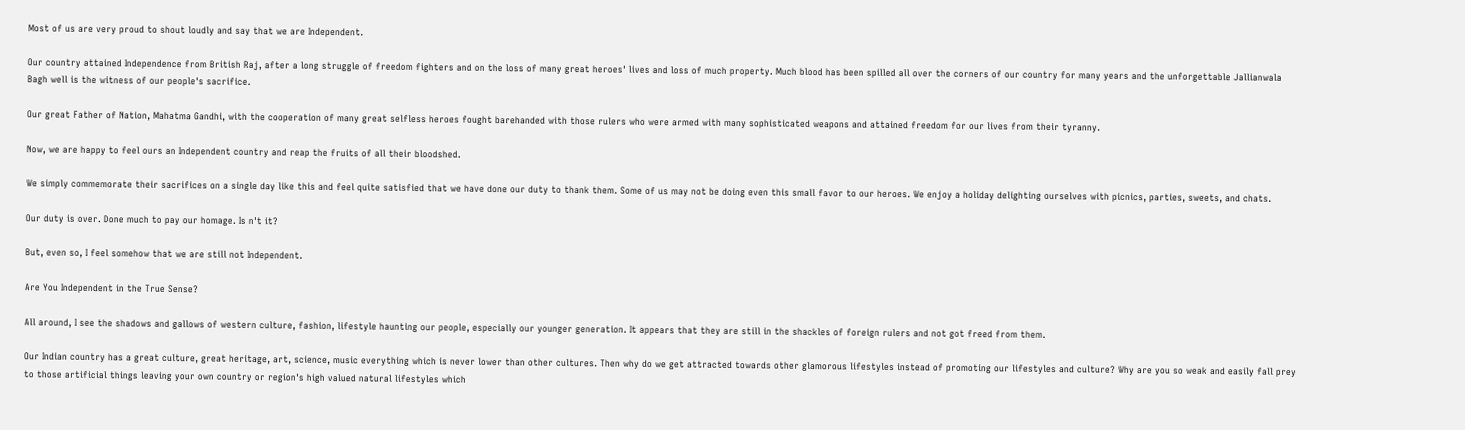Most of us are very proud to shout loudly and say that we are Independent.

Our country attained Independence from British Raj, after a long struggle of freedom fighters and on the loss of many great heroes' lives and loss of much property. Much blood has been spilled all over the corners of our country for many years and the unforgettable Jallianwala Bagh well is the witness of our people's sacrifice.

Our great Father of Nation, Mahatma Gandhi, with the cooperation of many great selfless heroes fought barehanded with those rulers who were armed with many sophisticated weapons and attained freedom for our lives from their tyranny.

Now, we are happy to feel ours an Independent country and reap the fruits of all their bloodshed.

We simply commemorate their sacrifices on a single day like this and feel quite satisfied that we have done our duty to thank them. Some of us may not be doing even this small favor to our heroes. We enjoy a holiday delighting ourselves with picnics, parties, sweets, and chats.

Our duty is over. Done much to pay our homage. Is n't it?

But, even so, I feel somehow that we are still not Independent.

Are You Independent in the True Sense?

All around, I see the shadows and gallows of western culture, fashion, lifestyle haunting our people, especially our younger generation. It appears that they are still in the shackles of foreign rulers and not got freed from them.

Our Indian country has a great culture, great heritage, art, science, music everything which is never lower than other cultures. Then why do we get attracted towards other glamorous lifestyles instead of promoting our lifestyles and culture? Why are you so weak and easily fall prey to those artificial things leaving your own country or region's high valued natural lifestyles which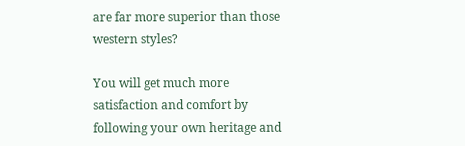are far more superior than those western styles?

You will get much more satisfaction and comfort by following your own heritage and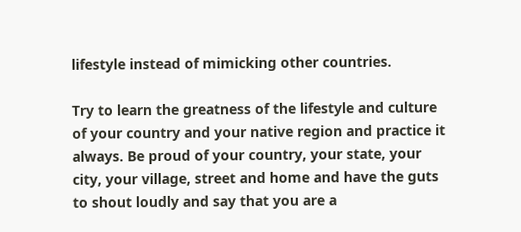lifestyle instead of mimicking other countries.

Try to learn the greatness of the lifestyle and culture of your country and your native region and practice it always. Be proud of your country, your state, your city, your village, street and home and have the guts to shout loudly and say that you are a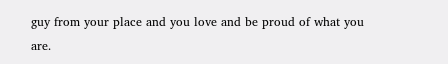guy from your place and you love and be proud of what you are.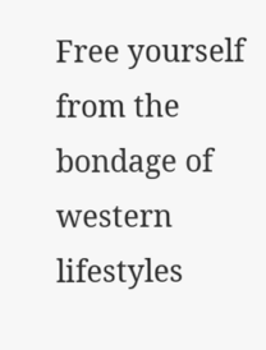Free yourself from the bondage of western lifestyles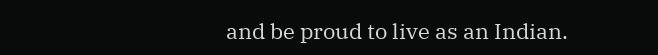and be proud to live as an Indian.